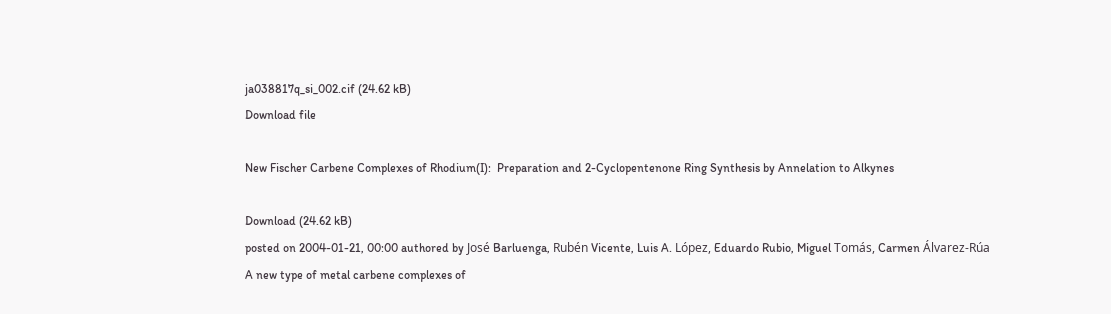ja038817q_si_002.cif (24.62 kB)
Download file

New Fischer Carbene Complexes of Rhodium(I):  Preparation and 2-Cyclopentenone Ring Synthesis by Annelation to Alkynes

Download (24.62 kB)
posted on 2004-01-21, 00:00 authored by José Barluenga, Rubén Vicente, Luis A. López, Eduardo Rubio, Miguel Tomás, Carmen Álvarez-Rúa
A new type of metal carbene complexes of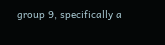group 9, specifically a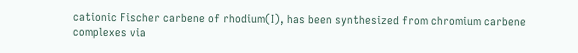cationic Fischer carbene of rhodium(I), has been synthesized from chromium carbene complexes via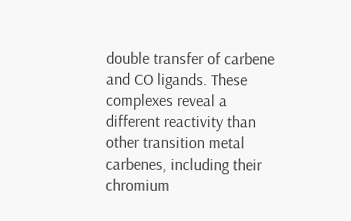double transfer of carbene and CO ligands. These complexes reveal a different reactivity than other transition metal carbenes, including their chromium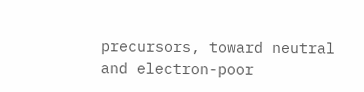precursors, toward neutral and electron-poor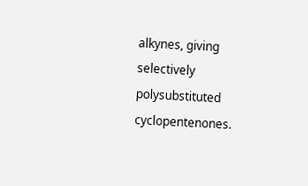alkynes, giving selectively polysubstituted cyclopentenones.